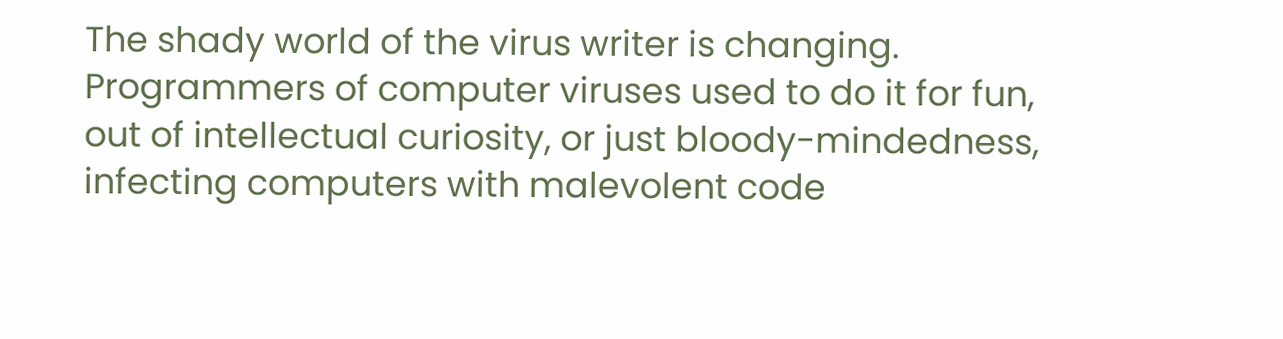The shady world of the virus writer is changing. Programmers of computer viruses used to do it for fun, out of intellectual curiosity, or just bloody-mindedness, infecting computers with malevolent code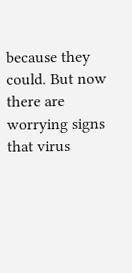because they could. But now there are worrying signs that virus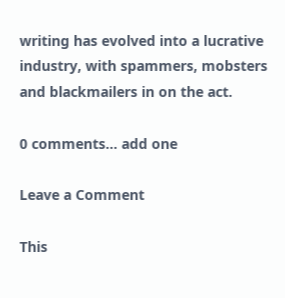writing has evolved into a lucrative industry, with spammers, mobsters and blackmailers in on the act.

0 comments… add one

Leave a Comment

This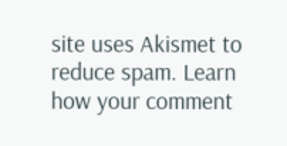site uses Akismet to reduce spam. Learn how your comment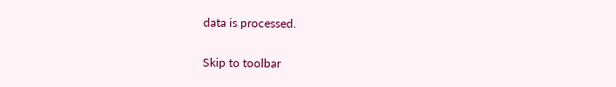data is processed.

Skip to toolbar